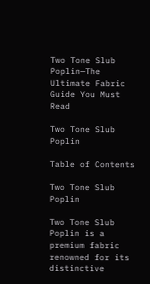Two Tone Slub Poplin—The Ultimate Fabric Guide You Must Read

Two Tone Slub Poplin

Table of Contents

Two Tone Slub Poplin

Two Tone Slub Poplin is a premium fabric renowned for its distinctive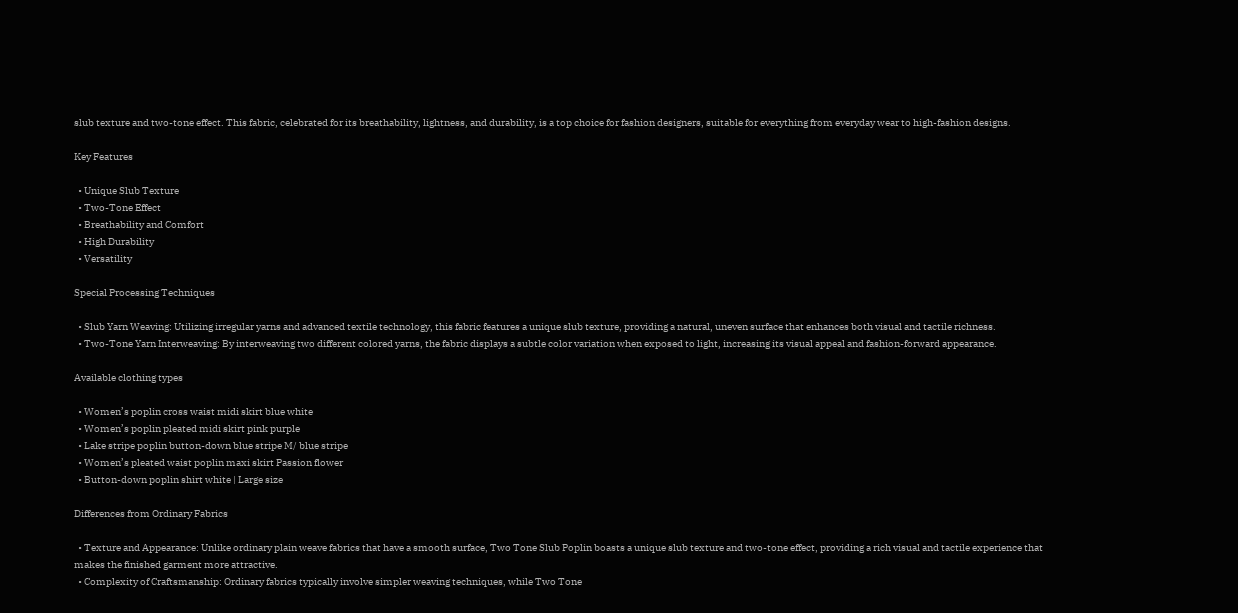slub texture and two-tone effect. This fabric, celebrated for its breathability, lightness, and durability, is a top choice for fashion designers, suitable for everything from everyday wear to high-fashion designs.

Key Features

  • Unique Slub Texture
  • Two-Tone Effect
  • Breathability and Comfort
  • High Durability
  • Versatility

Special Processing Techniques

  • Slub Yarn Weaving: Utilizing irregular yarns and advanced textile technology, this fabric features a unique slub texture, providing a natural, uneven surface that enhances both visual and tactile richness.
  • Two-Tone Yarn Interweaving: By interweaving two different colored yarns, the fabric displays a subtle color variation when exposed to light, increasing its visual appeal and fashion-forward appearance.

Available clothing types

  • Women’s poplin cross waist midi skirt blue white
  • Women’s poplin pleated midi skirt pink purple
  • Lake stripe poplin button-down blue stripe M/ blue stripe
  • Women’s pleated waist poplin maxi skirt Passion flower
  • Button-down poplin shirt white | Large size

Differences from Ordinary Fabrics

  • Texture and Appearance: Unlike ordinary plain weave fabrics that have a smooth surface, Two Tone Slub Poplin boasts a unique slub texture and two-tone effect, providing a rich visual and tactile experience that makes the finished garment more attractive.
  • Complexity of Craftsmanship: Ordinary fabrics typically involve simpler weaving techniques, while Two Tone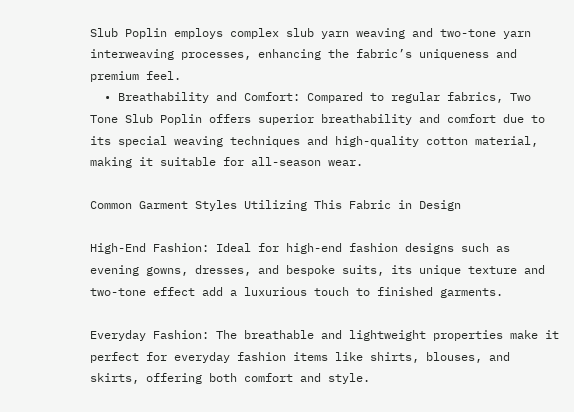Slub Poplin employs complex slub yarn weaving and two-tone yarn interweaving processes, enhancing the fabric’s uniqueness and premium feel.
  • Breathability and Comfort: Compared to regular fabrics, Two Tone Slub Poplin offers superior breathability and comfort due to its special weaving techniques and high-quality cotton material, making it suitable for all-season wear.

Common Garment Styles Utilizing This Fabric in Design

High-End Fashion: Ideal for high-end fashion designs such as evening gowns, dresses, and bespoke suits, its unique texture and two-tone effect add a luxurious touch to finished garments.

Everyday Fashion: The breathable and lightweight properties make it perfect for everyday fashion items like shirts, blouses, and skirts, offering both comfort and style.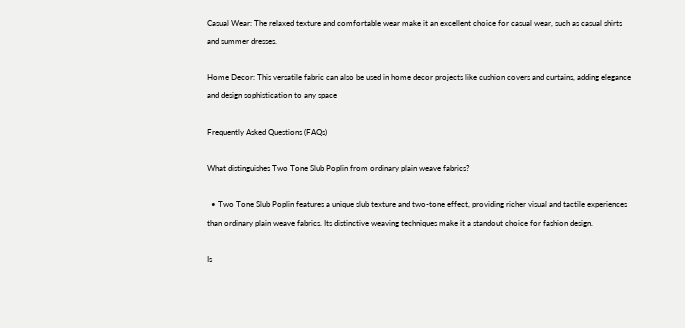Casual Wear: The relaxed texture and comfortable wear make it an excellent choice for casual wear, such as casual shirts and summer dresses.

Home Decor: This versatile fabric can also be used in home decor projects like cushion covers and curtains, adding elegance and design sophistication to any space

Frequently Asked Questions (FAQs)

What distinguishes Two Tone Slub Poplin from ordinary plain weave fabrics?

  • Two Tone Slub Poplin features a unique slub texture and two-tone effect, providing richer visual and tactile experiences than ordinary plain weave fabrics. Its distinctive weaving techniques make it a standout choice for fashion design.

Is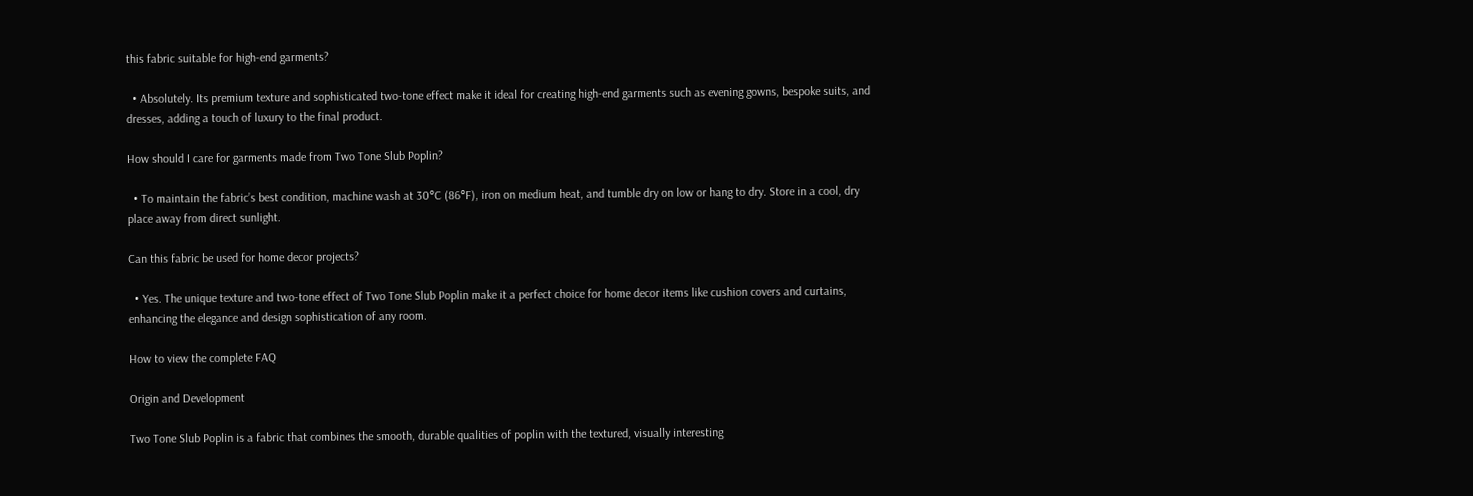this fabric suitable for high-end garments?

  • Absolutely. Its premium texture and sophisticated two-tone effect make it ideal for creating high-end garments such as evening gowns, bespoke suits, and dresses, adding a touch of luxury to the final product.

How should I care for garments made from Two Tone Slub Poplin?

  • To maintain the fabric’s best condition, machine wash at 30°C (86°F), iron on medium heat, and tumble dry on low or hang to dry. Store in a cool, dry place away from direct sunlight.

Can this fabric be used for home decor projects?

  • Yes. The unique texture and two-tone effect of Two Tone Slub Poplin make it a perfect choice for home decor items like cushion covers and curtains, enhancing the elegance and design sophistication of any room.

How to view the complete FAQ

Origin and Development

Two Tone Slub Poplin is a fabric that combines the smooth, durable qualities of poplin with the textured, visually interesting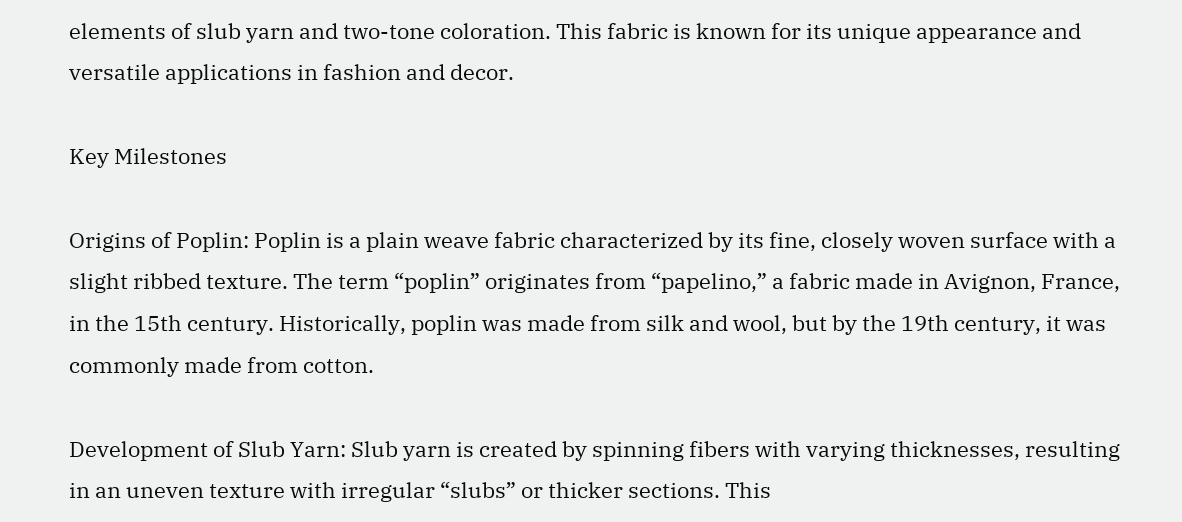elements of slub yarn and two-tone coloration. This fabric is known for its unique appearance and versatile applications in fashion and decor.

Key Milestones

Origins of Poplin: Poplin is a plain weave fabric characterized by its fine, closely woven surface with a slight ribbed texture. The term “poplin” originates from “papelino,” a fabric made in Avignon, France, in the 15th century. Historically, poplin was made from silk and wool, but by the 19th century, it was commonly made from cotton.

Development of Slub Yarn: Slub yarn is created by spinning fibers with varying thicknesses, resulting in an uneven texture with irregular “slubs” or thicker sections. This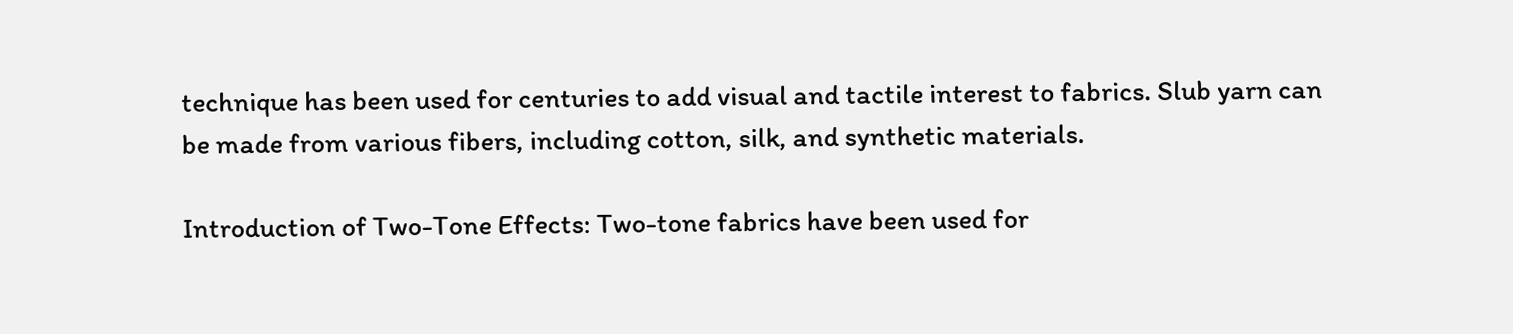technique has been used for centuries to add visual and tactile interest to fabrics. Slub yarn can be made from various fibers, including cotton, silk, and synthetic materials.

Introduction of Two-Tone Effects: Two-tone fabrics have been used for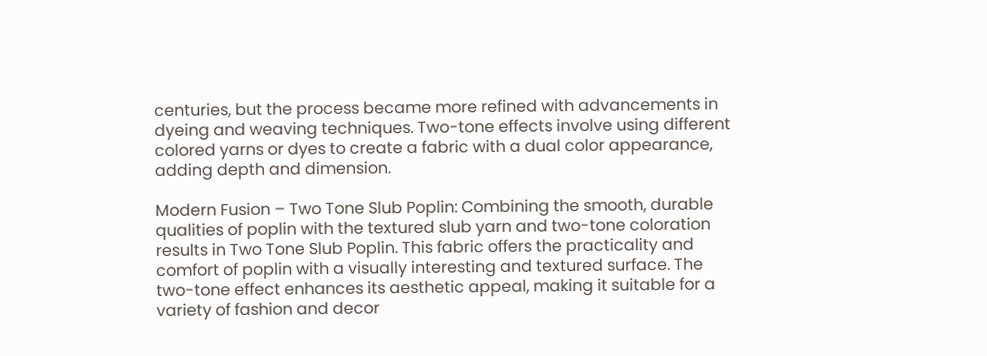centuries, but the process became more refined with advancements in dyeing and weaving techniques. Two-tone effects involve using different colored yarns or dyes to create a fabric with a dual color appearance, adding depth and dimension.

Modern Fusion – Two Tone Slub Poplin: Combining the smooth, durable qualities of poplin with the textured slub yarn and two-tone coloration results in Two Tone Slub Poplin. This fabric offers the practicality and comfort of poplin with a visually interesting and textured surface. The two-tone effect enhances its aesthetic appeal, making it suitable for a variety of fashion and decor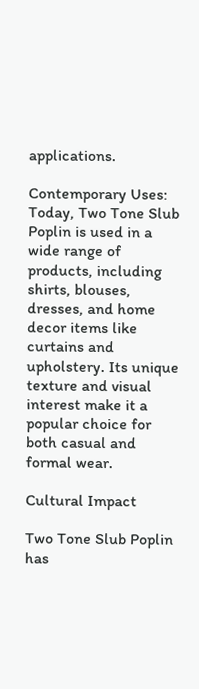applications.

Contemporary Uses: Today, Two Tone Slub Poplin is used in a wide range of products, including shirts, blouses, dresses, and home decor items like curtains and upholstery. Its unique texture and visual interest make it a popular choice for both casual and formal wear.

Cultural Impact

Two Tone Slub Poplin has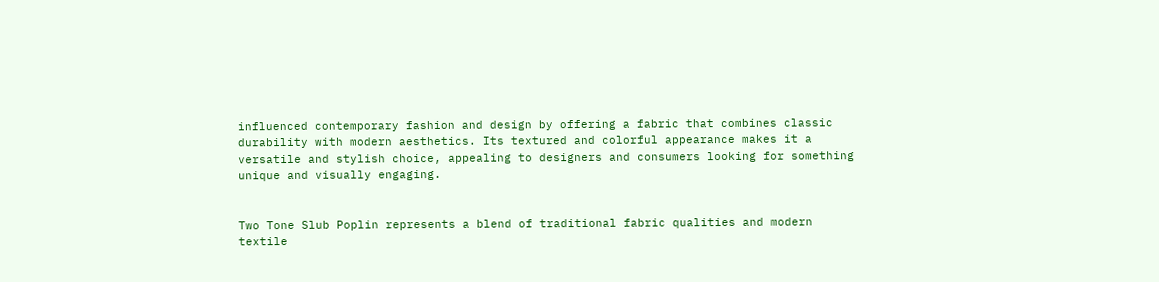influenced contemporary fashion and design by offering a fabric that combines classic durability with modern aesthetics. Its textured and colorful appearance makes it a versatile and stylish choice, appealing to designers and consumers looking for something unique and visually engaging.


Two Tone Slub Poplin represents a blend of traditional fabric qualities and modern textile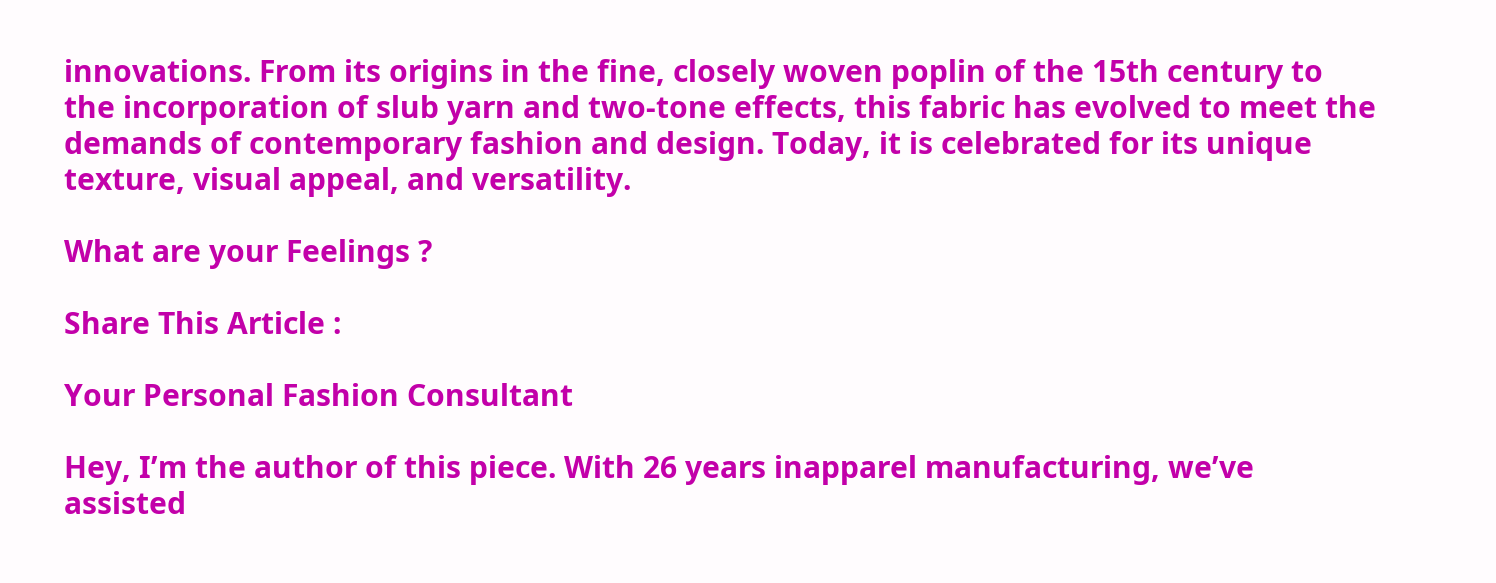innovations. From its origins in the fine, closely woven poplin of the 15th century to the incorporation of slub yarn and two-tone effects, this fabric has evolved to meet the demands of contemporary fashion and design. Today, it is celebrated for its unique texture, visual appeal, and versatility.

What are your Feelings ?

Share This Article :

Your Personal Fashion Consultant

Hey, I’m the author of this piece. With 26 years inapparel manufacturing, we’ve assisted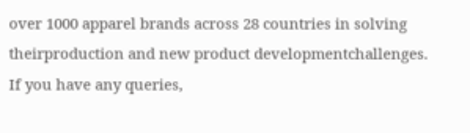over 1000 apparel brands across 28 countries in solving theirproduction and new product developmentchallenges. If you have any queries,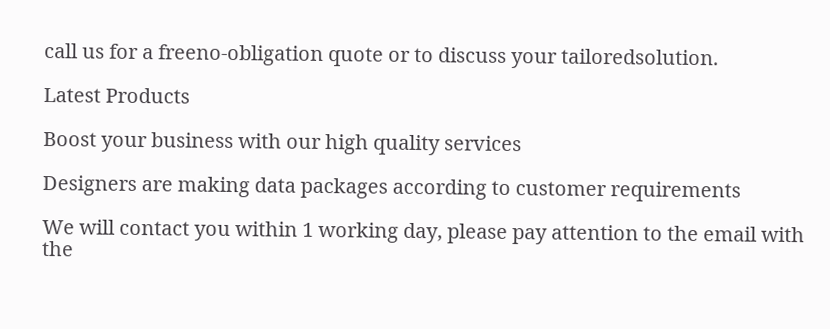call us for a freeno-obligation quote or to discuss your tailoredsolution.

Latest Products

Boost your business with our high quality services

Designers are making data packages according to customer requirements

We will contact you within 1 working day, please pay attention to the email with the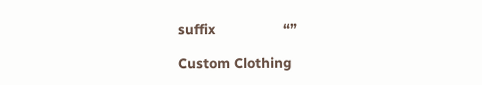suffix                 “”

Custom Clothing